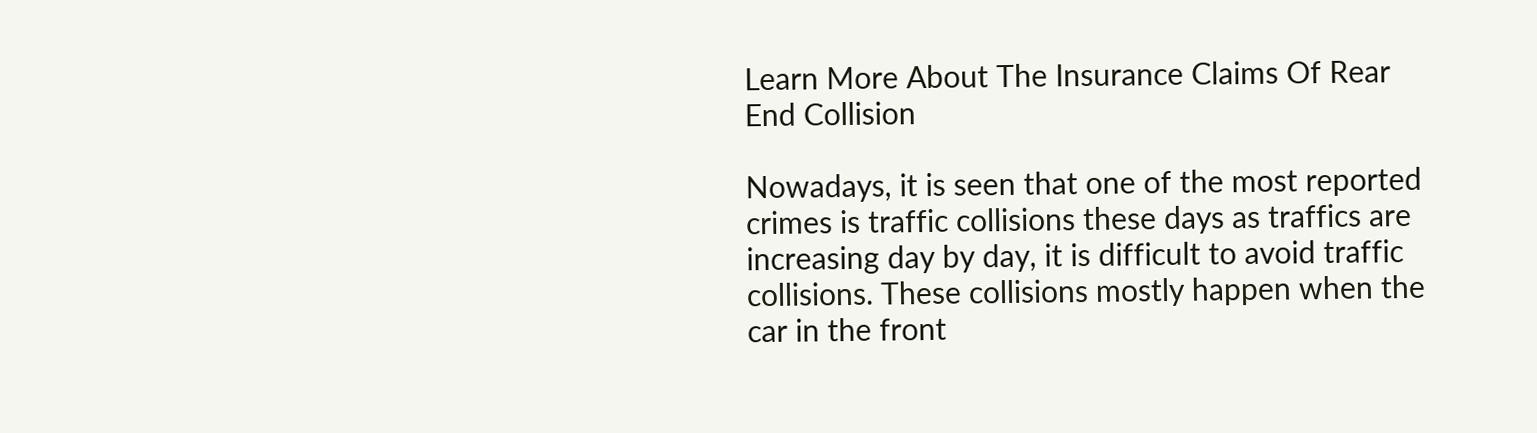Learn More About The Insurance Claims Of Rear End Collision

Nowadays, it is seen that one of the most reported crimes is traffic collisions these days as traffics are increasing day by day, it is difficult to avoid traffic collisions. These collisions mostly happen when the car in the front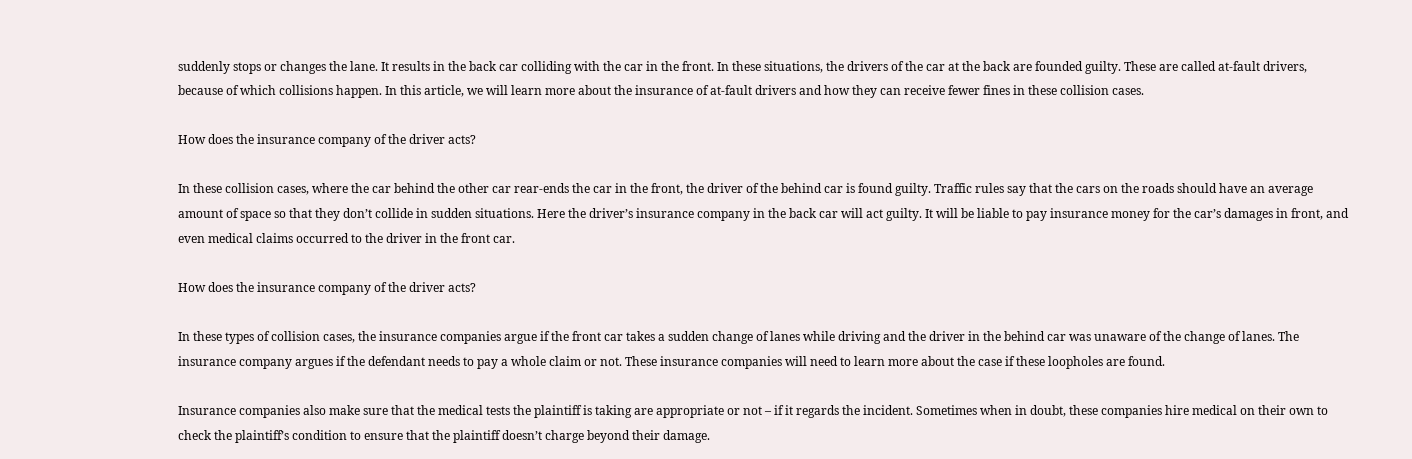suddenly stops or changes the lane. It results in the back car colliding with the car in the front. In these situations, the drivers of the car at the back are founded guilty. These are called at-fault drivers, because of which collisions happen. In this article, we will learn more about the insurance of at-fault drivers and how they can receive fewer fines in these collision cases.

How does the insurance company of the driver acts?

In these collision cases, where the car behind the other car rear-ends the car in the front, the driver of the behind car is found guilty. Traffic rules say that the cars on the roads should have an average amount of space so that they don’t collide in sudden situations. Here the driver’s insurance company in the back car will act guilty. It will be liable to pay insurance money for the car’s damages in front, and even medical claims occurred to the driver in the front car.

How does the insurance company of the driver acts?

In these types of collision cases, the insurance companies argue if the front car takes a sudden change of lanes while driving and the driver in the behind car was unaware of the change of lanes. The insurance company argues if the defendant needs to pay a whole claim or not. These insurance companies will need to learn more about the case if these loopholes are found.

Insurance companies also make sure that the medical tests the plaintiff is taking are appropriate or not – if it regards the incident. Sometimes when in doubt, these companies hire medical on their own to check the plaintiff’s condition to ensure that the plaintiff doesn’t charge beyond their damage.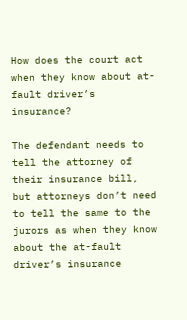How does the court act when they know about at-fault driver’s insurance?

The defendant needs to tell the attorney of their insurance bill, but attorneys don’t need to tell the same to the jurors as when they know about the at-fault driver’s insurance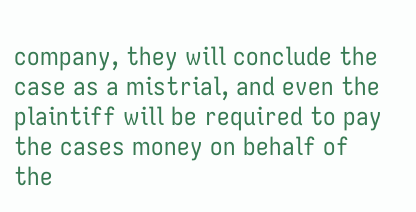company, they will conclude the case as a mistrial, and even the plaintiff will be required to pay the cases money on behalf of the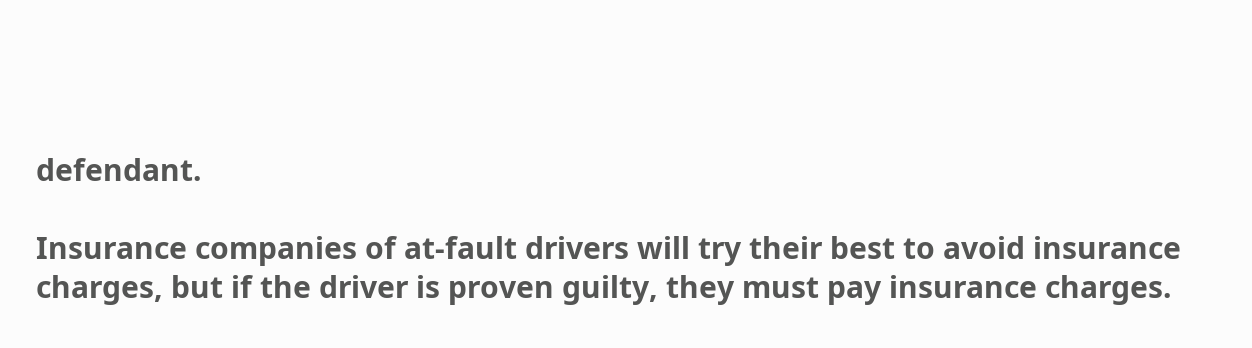defendant.

Insurance companies of at-fault drivers will try their best to avoid insurance charges, but if the driver is proven guilty, they must pay insurance charges.